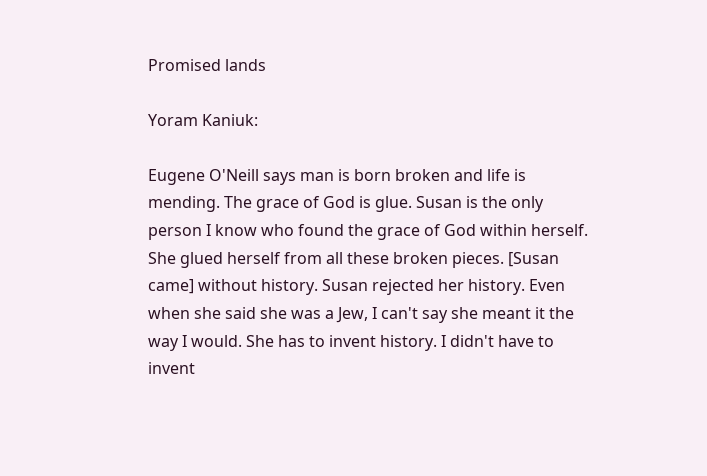Promised lands

Yoram Kaniuk:

Eugene O'Neill says man is born broken and life is mending. The grace of God is glue. Susan is the only person I know who found the grace of God within herself. She glued herself from all these broken pieces. [Susan came] without history. Susan rejected her history. Even when she said she was a Jew, I can't say she meant it the way I would. She has to invent history. I didn't have to invent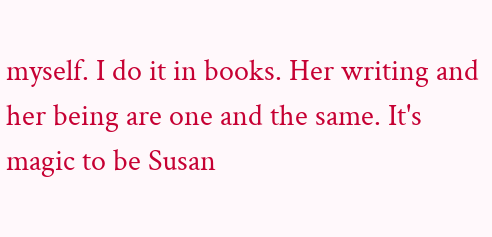myself. I do it in books. Her writing and her being are one and the same. It's magic to be Susan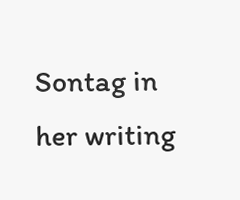Sontag in her writing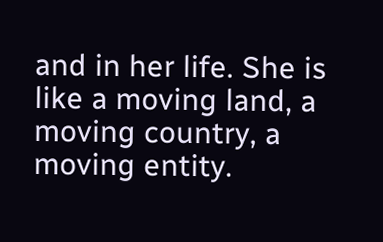and in her life. She is like a moving land, a moving country, a moving entity.